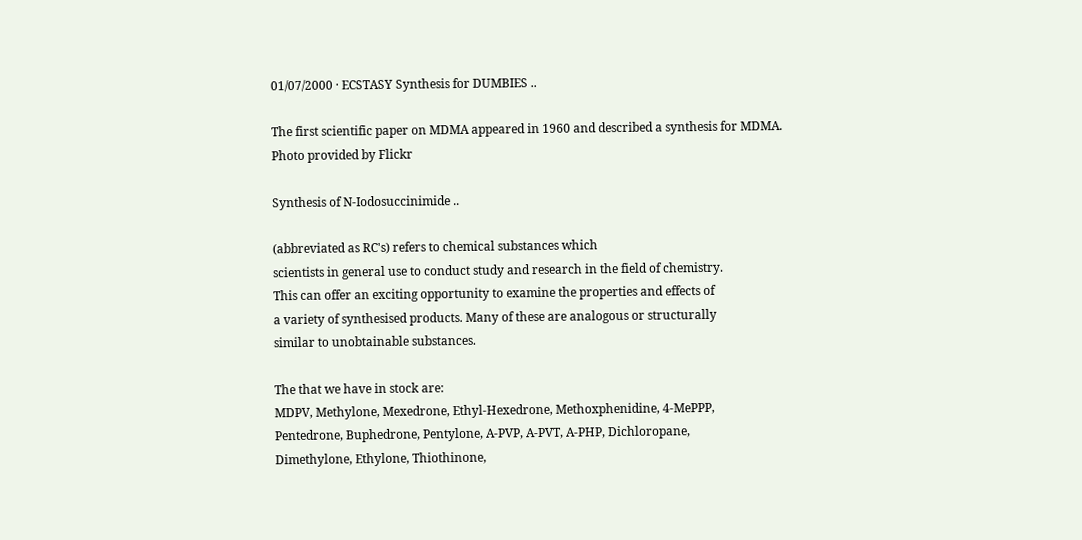01/07/2000 · ECSTASY Synthesis for DUMBIES ..

The first scientific paper on MDMA appeared in 1960 and described a synthesis for MDMA.
Photo provided by Flickr

Synthesis of N-Iodosuccinimide ..

(abbreviated as RC's) refers to chemical substances which
scientists in general use to conduct study and research in the field of chemistry.
This can offer an exciting opportunity to examine the properties and effects of
a variety of synthesised products. Many of these are analogous or structurally
similar to unobtainable substances.

The that we have in stock are:
MDPV, Methylone, Mexedrone, Ethyl-Hexedrone, Methoxphenidine, 4-MePPP,
Pentedrone, Buphedrone, Pentylone, A-PVP, A-PVT, A-PHP, Dichloropane,
Dimethylone, Ethylone, Thiothinone,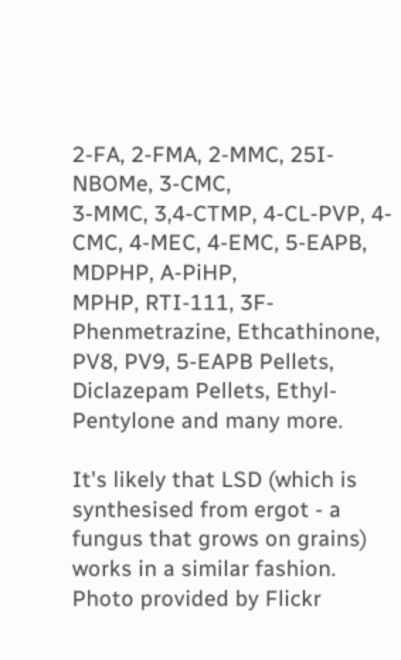2-FA, 2-FMA, 2-MMC, 25I-NBOMe, 3-CMC,
3-MMC, 3,4-CTMP, 4-CL-PVP, 4-CMC, 4-MEC, 4-EMC, 5-EAPB, MDPHP, A-PiHP,
MPHP, RTI-111, 3F-Phenmetrazine, Ethcathinone, PV8, PV9, 5-EAPB Pellets,
Diclazepam Pellets, Ethyl-Pentylone and many more.

It's likely that LSD (which is synthesised from ergot - a fungus that grows on grains) works in a similar fashion.
Photo provided by Flickr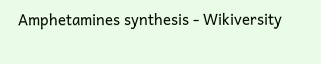Amphetamines synthesis - Wikiversity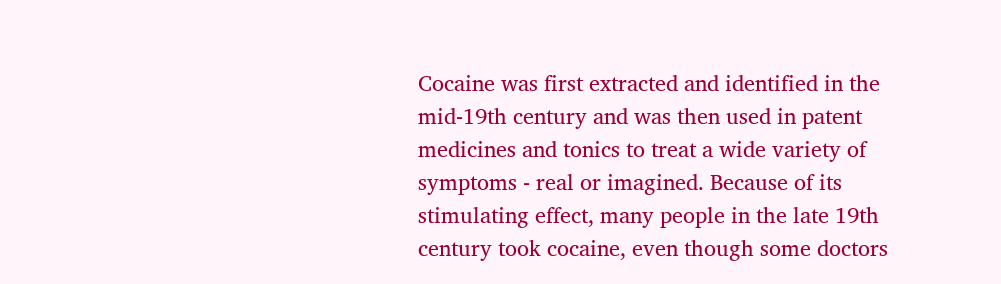Cocaine was first extracted and identified in the mid-19th century and was then used in patent medicines and tonics to treat a wide variety of symptoms - real or imagined. Because of its stimulating effect, many people in the late 19th century took cocaine, even though some doctors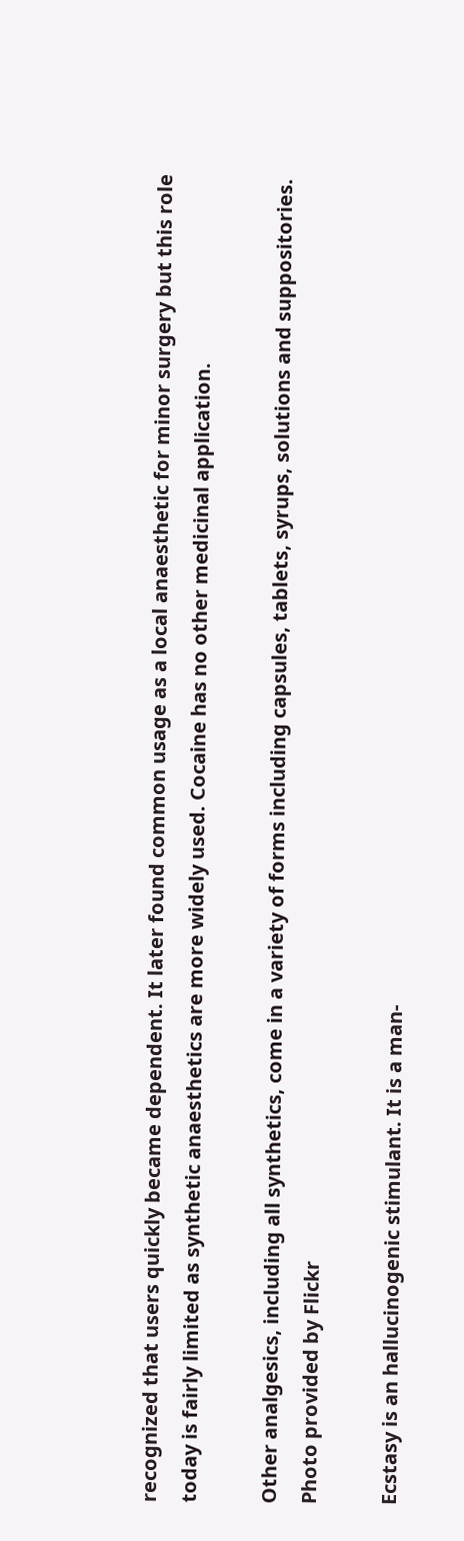recognized that users quickly became dependent. It later found common usage as a local anaesthetic for minor surgery but this role today is fairly limited as synthetic anaesthetics are more widely used. Cocaine has no other medicinal application.

Other analgesics, including all synthetics, come in a variety of forms including capsules, tablets, syrups, solutions and suppositories.
Photo provided by Flickr

Ecstasy is an hallucinogenic stimulant. It is a man-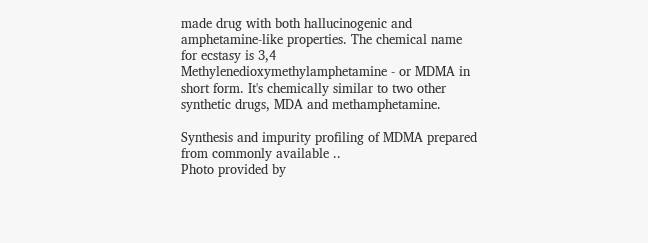made drug with both hallucinogenic and amphetamine-like properties. The chemical name for ecstasy is 3,4 Methylenedioxymethylamphetamine - or MDMA in short form. It's chemically similar to two other synthetic drugs, MDA and methamphetamine.

Synthesis and impurity profiling of MDMA prepared from commonly available ..
Photo provided by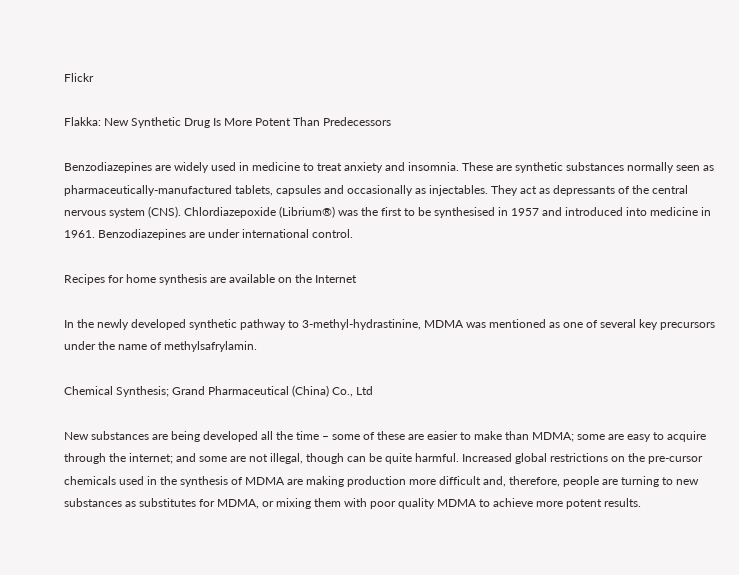Flickr

Flakka: New Synthetic Drug Is More Potent Than Predecessors

Benzodiazepines are widely used in medicine to treat anxiety and insomnia. These are synthetic substances normally seen as pharmaceutically-manufactured tablets, capsules and occasionally as injectables. They act as depressants of the central nervous system (CNS). Chlordiazepoxide (Librium®) was the first to be synthesised in 1957 and introduced into medicine in 1961. Benzodiazepines are under international control.

Recipes for home synthesis are available on the Internet

In the newly developed synthetic pathway to 3-methyl-hydrastinine, MDMA was mentioned as one of several key precursors under the name of methylsafrylamin.

Chemical Synthesis; Grand Pharmaceutical (China) Co., Ltd

New substances are being developed all the time – some of these are easier to make than MDMA; some are easy to acquire through the internet; and some are not illegal, though can be quite harmful. Increased global restrictions on the pre-cursor chemicals used in the synthesis of MDMA are making production more difficult and, therefore, people are turning to new substances as substitutes for MDMA, or mixing them with poor quality MDMA to achieve more potent results.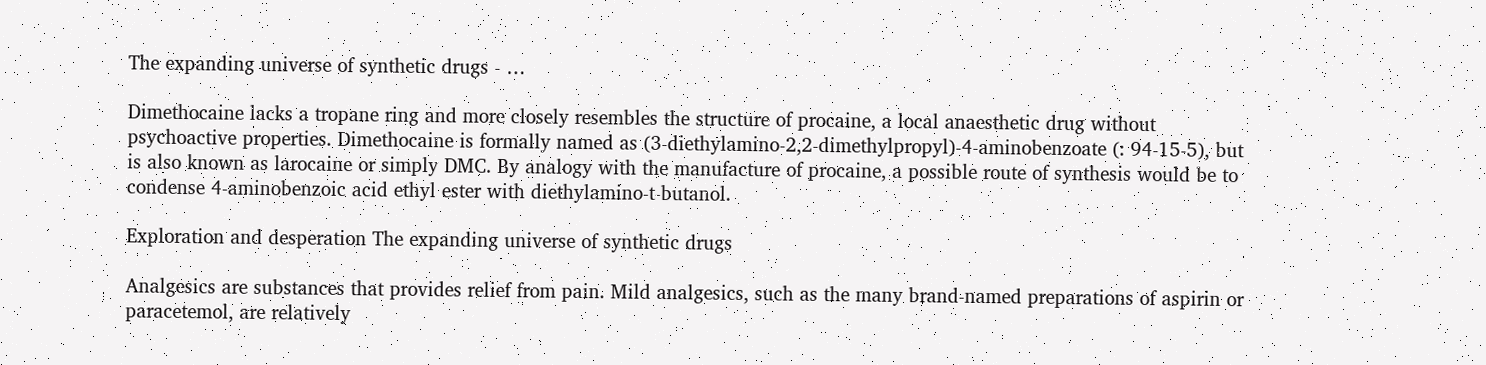The expanding universe of synthetic drugs - …

Dimethocaine lacks a tropane ring and more closely resembles the structure of procaine, a local anaesthetic drug without psychoactive properties. Dimethocaine is formally named as (3-diethylamino-2,2-dimethylpropyl)-4-aminobenzoate (: 94-15-5), but is also known as larocaine or simply DMC. By analogy with the manufacture of procaine, a possible route of synthesis would be to condense 4-aminobenzoic acid ethyl ester with diethylamino-t-butanol.

Exploration and desperation The expanding universe of synthetic drugs

Analgesics are substances that provides relief from pain. Mild analgesics, such as the many brand-named preparations of aspirin or paracetemol, are relatively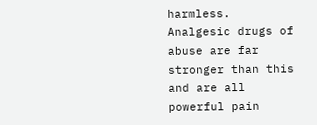harmless. Analgesic drugs of abuse are far stronger than this and are all powerful pain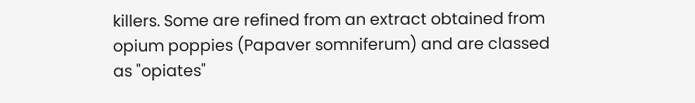killers. Some are refined from an extract obtained from opium poppies (Papaver somniferum) and are classed as "opiates"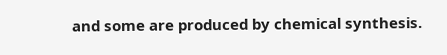and some are produced by chemical synthesis.